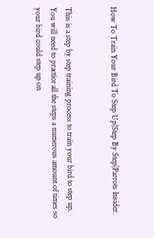How To Train Your Bird To Step Up|Step By Step|Parrots Insider.


This is a step by step training process to train your bird to step up. You will need to practice all the steps a numerous amount of times so your bird could step up on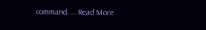command. … Read More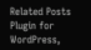Related Posts Plugin for WordPress,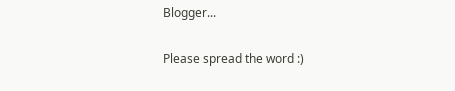Blogger...

Please spread the word :)